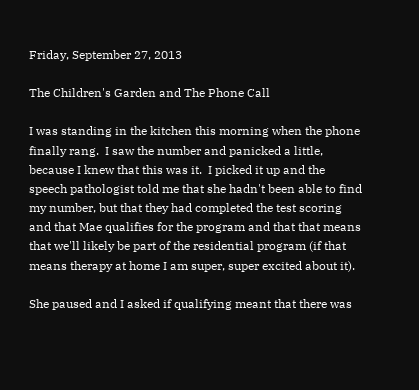Friday, September 27, 2013

The Children's Garden and The Phone Call

I was standing in the kitchen this morning when the phone finally rang.  I saw the number and panicked a little, because I knew that this was it.  I picked it up and the speech pathologist told me that she hadn't been able to find my number, but that they had completed the test scoring and that Mae qualifies for the program and that that means that we'll likely be part of the residential program (if that means therapy at home I am super, super excited about it).

She paused and I asked if qualifying meant that there was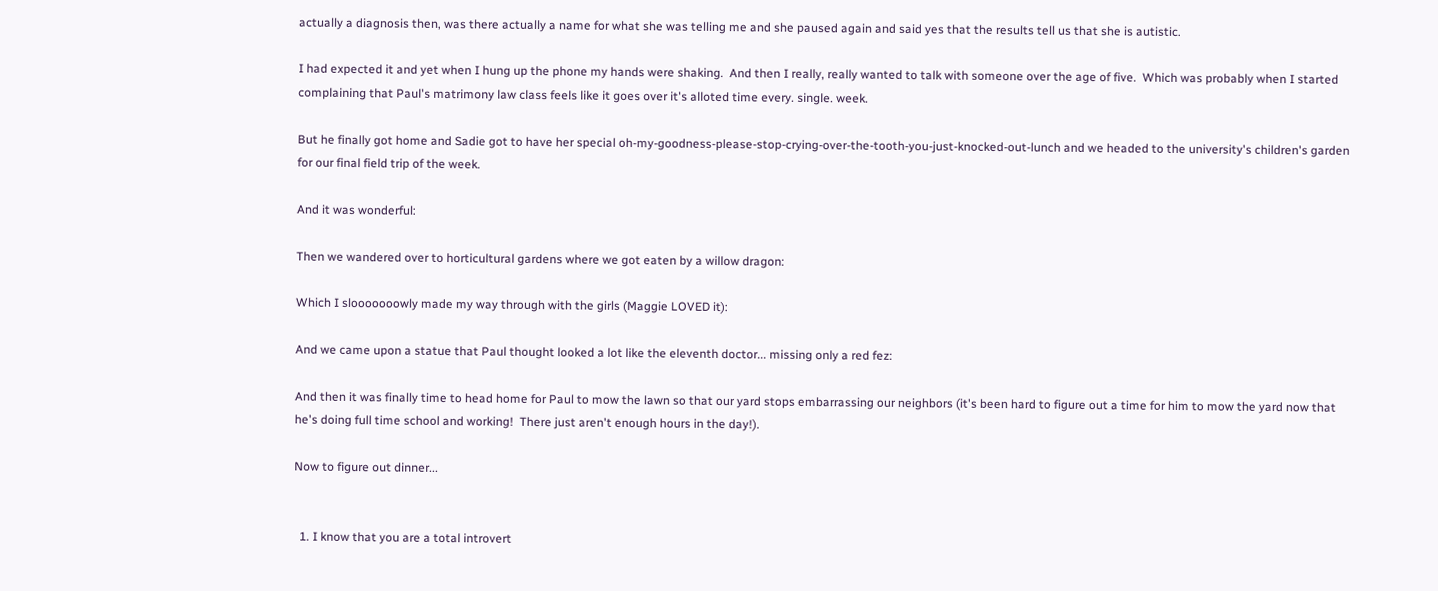actually a diagnosis then, was there actually a name for what she was telling me and she paused again and said yes that the results tell us that she is autistic.

I had expected it and yet when I hung up the phone my hands were shaking.  And then I really, really wanted to talk with someone over the age of five.  Which was probably when I started complaining that Paul's matrimony law class feels like it goes over it's alloted time every. single. week.

But he finally got home and Sadie got to have her special oh-my-goodness-please-stop-crying-over-the-tooth-you-just-knocked-out-lunch and we headed to the university's children's garden for our final field trip of the week.

And it was wonderful:

Then we wandered over to horticultural gardens where we got eaten by a willow dragon:

Which I slooooooowly made my way through with the girls (Maggie LOVED it):

And we came upon a statue that Paul thought looked a lot like the eleventh doctor... missing only a red fez:

And then it was finally time to head home for Paul to mow the lawn so that our yard stops embarrassing our neighbors (it's been hard to figure out a time for him to mow the yard now that he's doing full time school and working!  There just aren't enough hours in the day!).

Now to figure out dinner...


  1. I know that you are a total introvert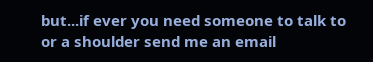but...if ever you need someone to talk to or a shoulder send me an email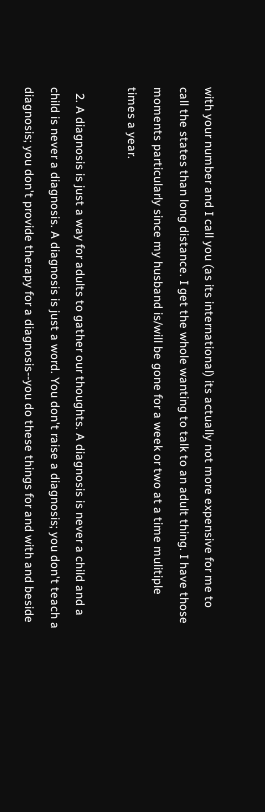with your number and I call you (as its international) its actually not more expensive for me to call the states than long distance. I get the whole wanting to talk to an adult thing. I have those moments particularly since my husband is/will be gone for a week or two at a time mulitiple times a year.

  2. A diagnosis is just a way for adults to gather our thoughts. A diagnosis is never a child and a child is never a diagnosis. A diagnosis is just a word. You don't raise a diagnosis; you don't teach a diagnosis; you don't provide therapy for a diagnosis--you do these things for and with and beside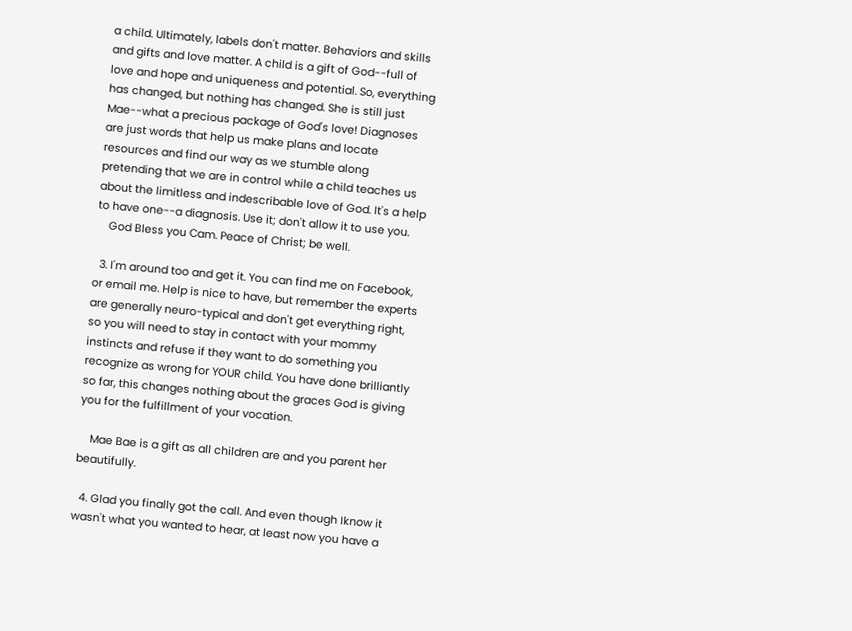a child. Ultimately, labels don't matter. Behaviors and skills and gifts and love matter. A child is a gift of God--full of love and hope and uniqueness and potential. So, everything has changed, but nothing has changed. She is still just Mae--what a precious package of God's love! Diagnoses are just words that help us make plans and locate resources and find our way as we stumble along pretending that we are in control while a child teaches us about the limitless and indescribable love of God. It's a help to have one--a diagnosis. Use it; don't allow it to use you.
    God Bless you Cam. Peace of Christ; be well.

  3. I'm around too and get it. You can find me on Facebook, or email me. Help is nice to have, but remember the experts are generally neuro-typical and don't get everything right, so you will need to stay in contact with your mommy instincts and refuse if they want to do something you recognize as wrong for YOUR child. You have done brilliantly so far, this changes nothing about the graces God is giving you for the fulfillment of your vocation.

    Mae Bae is a gift as all children are and you parent her beautifully.

  4. Glad you finally got the call. And even though Iknow it wasn't what you wanted to hear, at least now you have a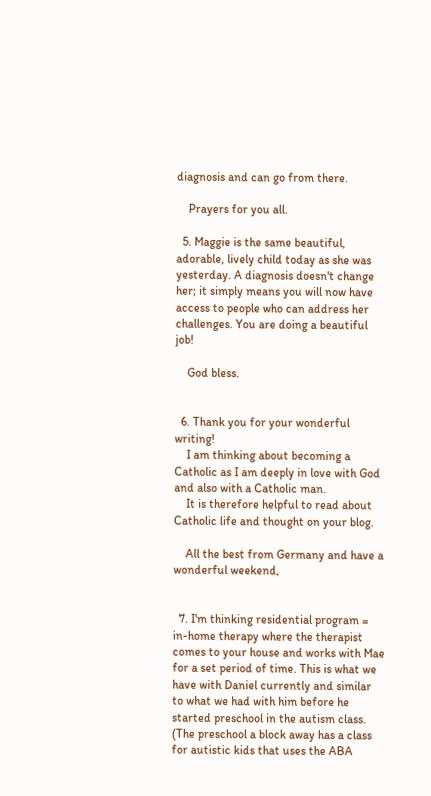diagnosis and can go from there.

    Prayers for you all.

  5. Maggie is the same beautiful, adorable, lively child today as she was yesterday. A diagnosis doesn't change her; it simply means you will now have access to people who can address her challenges. You are doing a beautiful job!

    God bless.


  6. Thank you for your wonderful writing!
    I am thinking about becoming a Catholic as I am deeply in love with God and also with a Catholic man.
    It is therefore helpful to read about Catholic life and thought on your blog.

    All the best from Germany and have a wonderful weekend,


  7. I'm thinking residential program = in-home therapy where the therapist comes to your house and works with Mae for a set period of time. This is what we have with Daniel currently and similar to what we had with him before he started preschool in the autism class. (The preschool a block away has a class for autistic kids that uses the ABA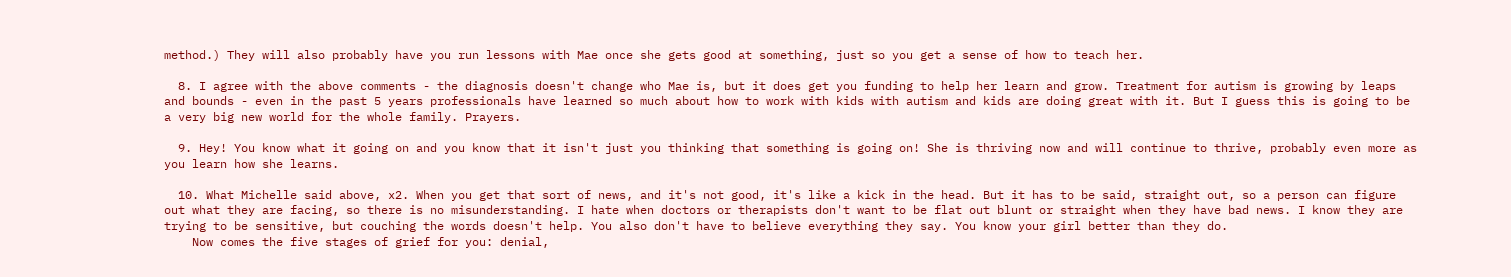method.) They will also probably have you run lessons with Mae once she gets good at something, just so you get a sense of how to teach her.

  8. I agree with the above comments - the diagnosis doesn't change who Mae is, but it does get you funding to help her learn and grow. Treatment for autism is growing by leaps and bounds - even in the past 5 years professionals have learned so much about how to work with kids with autism and kids are doing great with it. But I guess this is going to be a very big new world for the whole family. Prayers.

  9. Hey! You know what it going on and you know that it isn't just you thinking that something is going on! She is thriving now and will continue to thrive, probably even more as you learn how she learns.

  10. What Michelle said above, x2. When you get that sort of news, and it's not good, it's like a kick in the head. But it has to be said, straight out, so a person can figure out what they are facing, so there is no misunderstanding. I hate when doctors or therapists don't want to be flat out blunt or straight when they have bad news. I know they are trying to be sensitive, but couching the words doesn't help. You also don't have to believe everything they say. You know your girl better than they do.
    Now comes the five stages of grief for you: denial,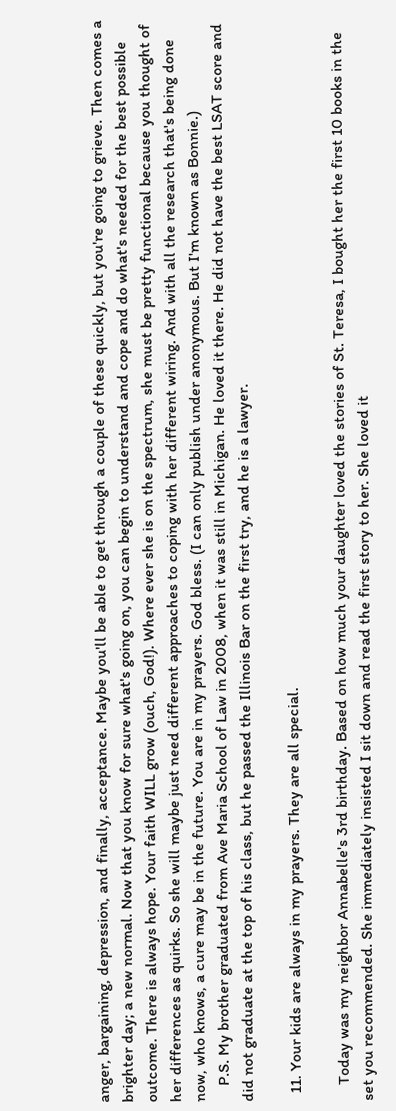anger, bargaining, depression, and finally, acceptance. Maybe you'll be able to get through a couple of these quickly, but you're going to grieve. Then comes a brighter day; a new normal. Now that you know for sure what's going on, you can begin to understand and cope and do what's needed for the best possible outcome. There is always hope. Your faith WILL grow (ouch, God!). Where ever she is on the spectrum, she must be pretty functional because you thought of her differences as quirks. So she will maybe just need different approaches to coping with her different wiring. And with all the research that's being done now, who knows, a cure may be in the future. You are in my prayers. God bless. (I can only publish under anonymous. But I'm known as Bonnie.)
    P.S. My brother graduated from Ave Maria School of Law in 2008, when it was still in Michigan. He loved it there. He did not have the best LSAT score and did not graduate at the top of his class, but he passed the Illinois Bar on the first try, and he is a lawyer.

  11. Your kids are always in my prayers. They are all special.

    Today was my neighbor Annabelle's 3rd birthday. Based on how much your daughter loved the stories of St. Teresa, I bought her the first 10 books in the set you recommended. She immediately insisted I sit down and read the first story to her. She loved it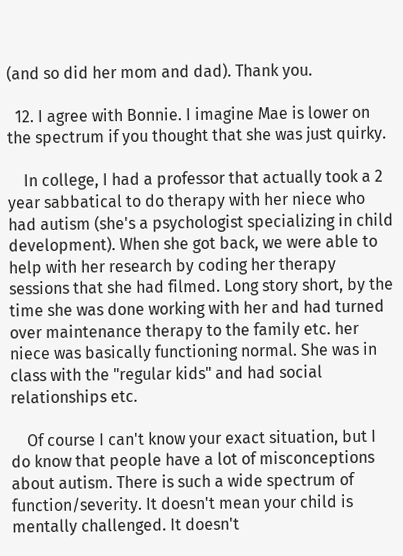(and so did her mom and dad). Thank you.

  12. I agree with Bonnie. I imagine Mae is lower on the spectrum if you thought that she was just quirky.

    In college, I had a professor that actually took a 2 year sabbatical to do therapy with her niece who had autism (she's a psychologist specializing in child development). When she got back, we were able to help with her research by coding her therapy sessions that she had filmed. Long story short, by the time she was done working with her and had turned over maintenance therapy to the family etc. her niece was basically functioning normal. She was in class with the "regular kids" and had social relationships etc.

    Of course I can't know your exact situation, but I do know that people have a lot of misconceptions about autism. There is such a wide spectrum of function/severity. It doesn't mean your child is mentally challenged. It doesn't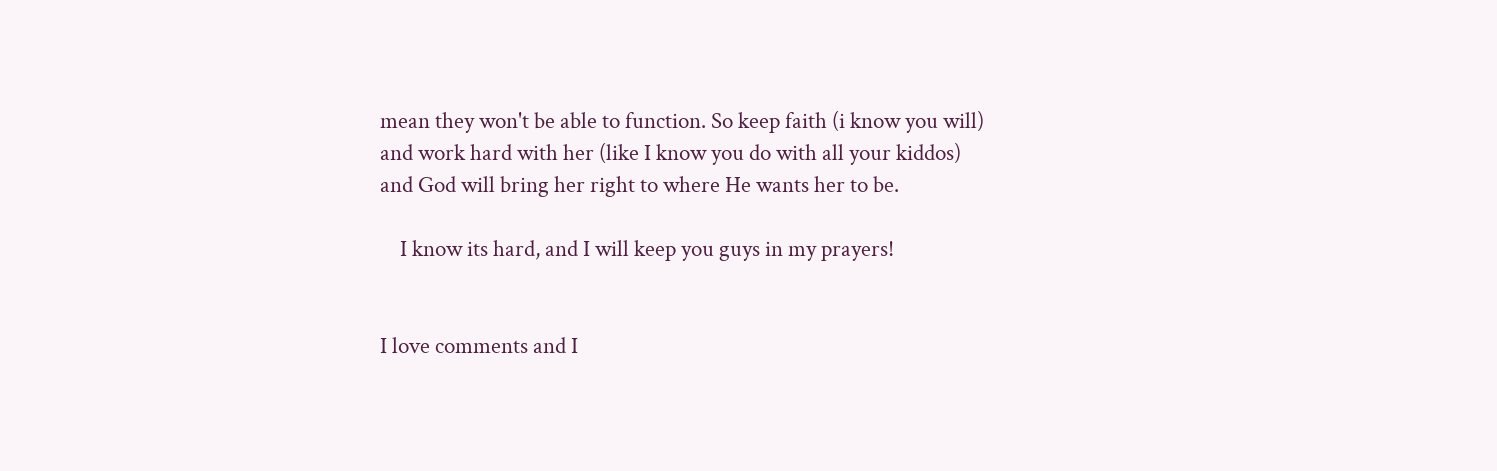mean they won't be able to function. So keep faith (i know you will) and work hard with her (like I know you do with all your kiddos) and God will bring her right to where He wants her to be.

    I know its hard, and I will keep you guys in my prayers!


I love comments and I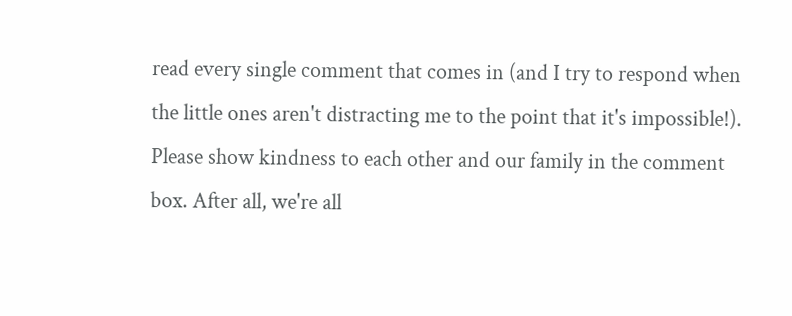read every single comment that comes in (and I try to respond when the little ones aren't distracting me to the point that it's impossible!). Please show kindness to each other and our family in the comment box. After all, we're all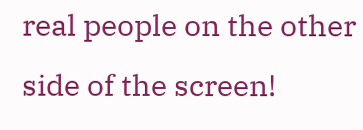real people on the other side of the screen!